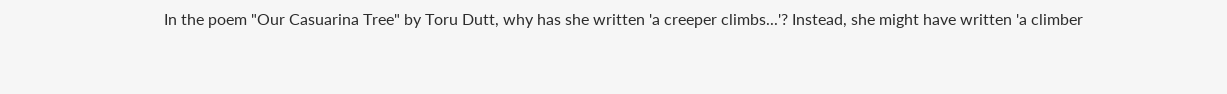In the poem "Our Casuarina Tree" by Toru Dutt, why has she written 'a creeper climbs...'? Instead, she might have written 'a climber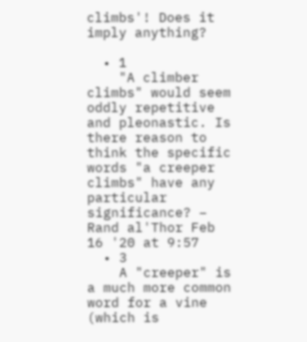climbs'! Does it imply anything?

  • 1
    "A climber climbs" would seem oddly repetitive and pleonastic. Is there reason to think the specific words "a creeper climbs" have any particular significance? – Rand al'Thor Feb 16 '20 at 9:57
  • 3
    A "creeper" is a much more common word for a vine (which is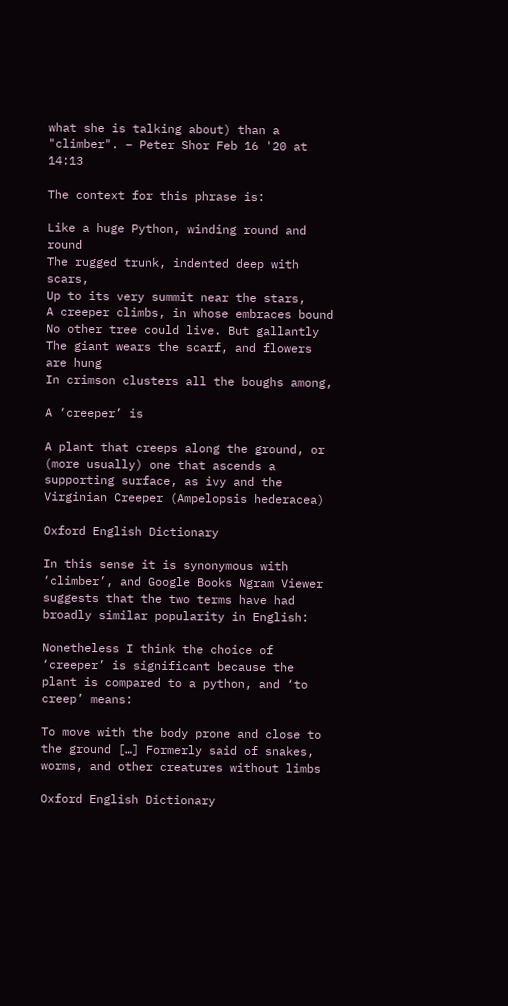what she is talking about) than a "climber". – Peter Shor Feb 16 '20 at 14:13

The context for this phrase is:

Like a huge Python, winding round and round
The rugged trunk, indented deep with scars,
Up to its very summit near the stars,
A creeper climbs, in whose embraces bound
No other tree could live. But gallantly
The giant wears the scarf, and flowers are hung
In crimson clusters all the boughs among,

A ‘creeper’ is

A plant that creeps along the ground, or (more usually) one that ascends a supporting surface, as ivy and the Virginian Creeper (Ampelopsis hederacea)

Oxford English Dictionary

In this sense it is synonymous with ‘climber’, and Google Books Ngram Viewer suggests that the two terms have had broadly similar popularity in English:

Nonetheless I think the choice of ‘creeper’ is significant because the plant is compared to a python, and ‘to creep’ means:

To move with the body prone and close to the ground […] Formerly said of snakes, worms, and other creatures without limbs

Oxford English Dictionary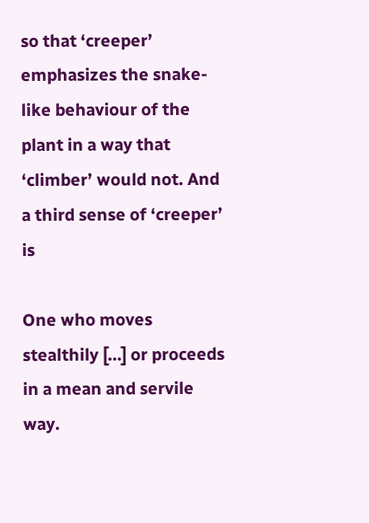so that ‘creeper’ emphasizes the snake-like behaviour of the plant in a way that ‘climber’ would not. And a third sense of ‘creeper’ is

One who moves stealthily […] or proceeds in a mean and servile way.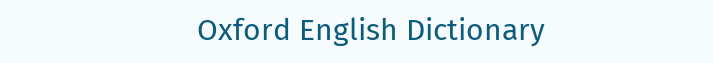Oxford English Dictionary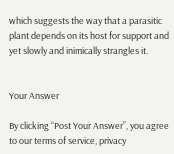which suggests the way that a parasitic plant depends on its host for support and yet slowly and inimically strangles it.


Your Answer

By clicking “Post Your Answer”, you agree to our terms of service, privacy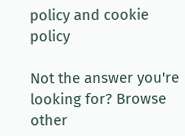policy and cookie policy

Not the answer you're looking for? Browse other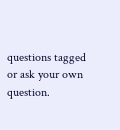questions tagged or ask your own question.